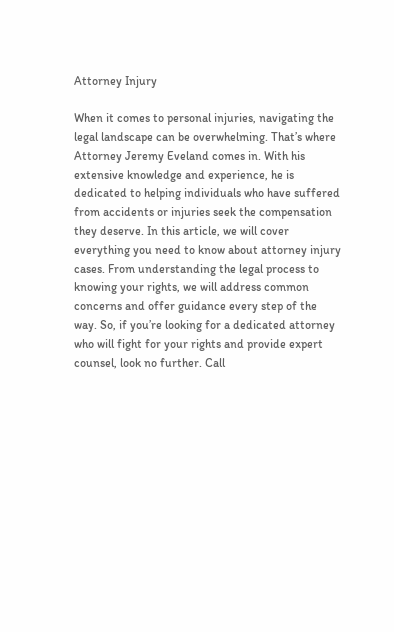Attorney Injury

When it comes to personal injuries, navigating the legal landscape can be overwhelming. That’s where Attorney Jeremy Eveland comes in. With his extensive knowledge and experience, he is dedicated to helping individuals who have suffered from accidents or injuries seek the compensation they deserve. In this article, we will cover everything you need to know about attorney injury cases. From understanding the legal process to knowing your rights, we will address common concerns and offer guidance every step of the way. So, if you’re looking for a dedicated attorney who will fight for your rights and provide expert counsel, look no further. Call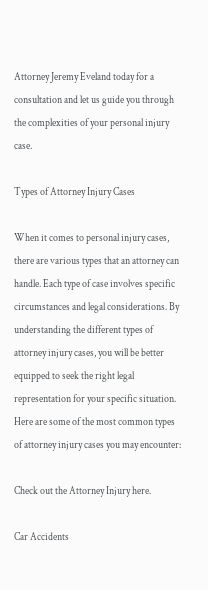Attorney Jeremy Eveland today for a consultation and let us guide you through the complexities of your personal injury case.

Types of Attorney Injury Cases

When it comes to personal injury cases, there are various types that an attorney can handle. Each type of case involves specific circumstances and legal considerations. By understanding the different types of attorney injury cases, you will be better equipped to seek the right legal representation for your specific situation. Here are some of the most common types of attorney injury cases you may encounter:

Check out the Attorney Injury here.

Car Accidents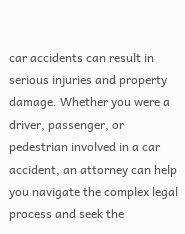car accidents can result in serious injuries and property damage. Whether you were a driver, passenger, or pedestrian involved in a car accident, an attorney can help you navigate the complex legal process and seek the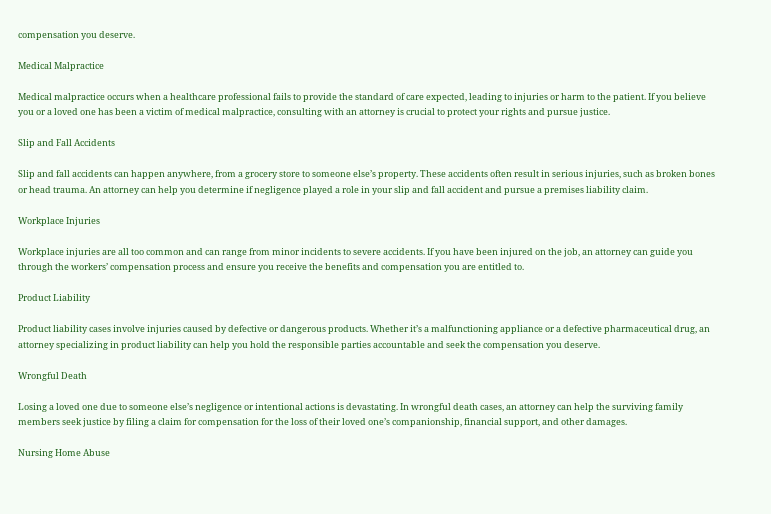compensation you deserve.

Medical Malpractice

Medical malpractice occurs when a healthcare professional fails to provide the standard of care expected, leading to injuries or harm to the patient. If you believe you or a loved one has been a victim of medical malpractice, consulting with an attorney is crucial to protect your rights and pursue justice.

Slip and Fall Accidents

Slip and fall accidents can happen anywhere, from a grocery store to someone else’s property. These accidents often result in serious injuries, such as broken bones or head trauma. An attorney can help you determine if negligence played a role in your slip and fall accident and pursue a premises liability claim.

Workplace Injuries

Workplace injuries are all too common and can range from minor incidents to severe accidents. If you have been injured on the job, an attorney can guide you through the workers’ compensation process and ensure you receive the benefits and compensation you are entitled to.

Product Liability

Product liability cases involve injuries caused by defective or dangerous products. Whether it’s a malfunctioning appliance or a defective pharmaceutical drug, an attorney specializing in product liability can help you hold the responsible parties accountable and seek the compensation you deserve.

Wrongful Death

Losing a loved one due to someone else’s negligence or intentional actions is devastating. In wrongful death cases, an attorney can help the surviving family members seek justice by filing a claim for compensation for the loss of their loved one’s companionship, financial support, and other damages.

Nursing Home Abuse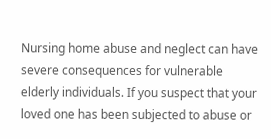Nursing home abuse and neglect can have severe consequences for vulnerable elderly individuals. If you suspect that your loved one has been subjected to abuse or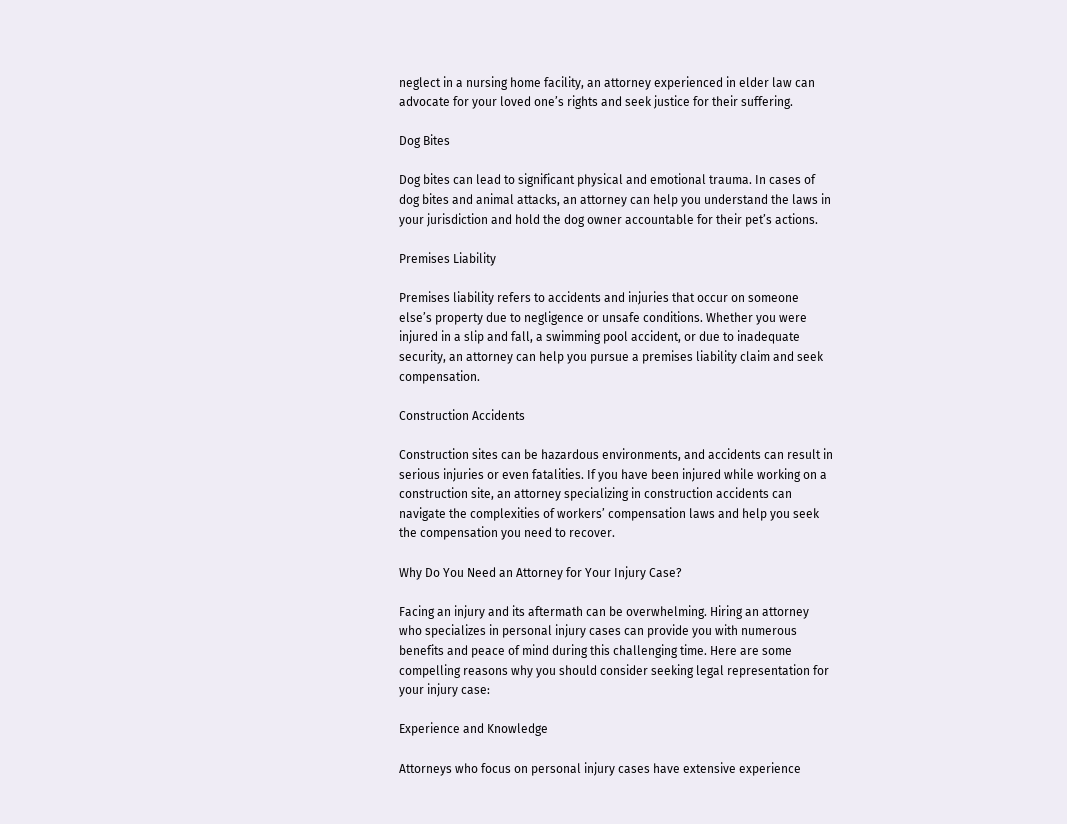neglect in a nursing home facility, an attorney experienced in elder law can advocate for your loved one’s rights and seek justice for their suffering.

Dog Bites

Dog bites can lead to significant physical and emotional trauma. In cases of dog bites and animal attacks, an attorney can help you understand the laws in your jurisdiction and hold the dog owner accountable for their pet’s actions.

Premises Liability

Premises liability refers to accidents and injuries that occur on someone else’s property due to negligence or unsafe conditions. Whether you were injured in a slip and fall, a swimming pool accident, or due to inadequate security, an attorney can help you pursue a premises liability claim and seek compensation.

Construction Accidents

Construction sites can be hazardous environments, and accidents can result in serious injuries or even fatalities. If you have been injured while working on a construction site, an attorney specializing in construction accidents can navigate the complexities of workers’ compensation laws and help you seek the compensation you need to recover.

Why Do You Need an Attorney for Your Injury Case?

Facing an injury and its aftermath can be overwhelming. Hiring an attorney who specializes in personal injury cases can provide you with numerous benefits and peace of mind during this challenging time. Here are some compelling reasons why you should consider seeking legal representation for your injury case:

Experience and Knowledge

Attorneys who focus on personal injury cases have extensive experience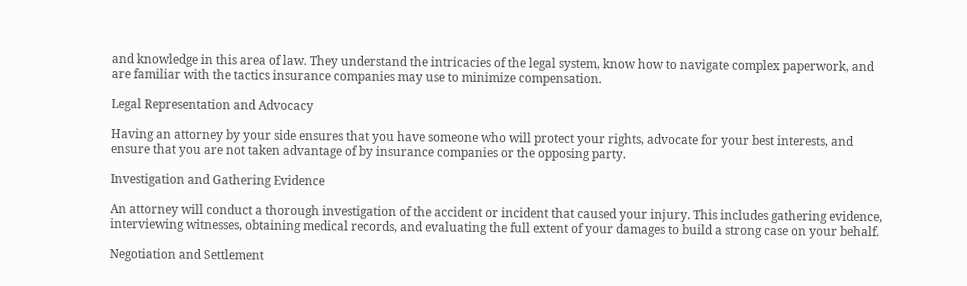and knowledge in this area of law. They understand the intricacies of the legal system, know how to navigate complex paperwork, and are familiar with the tactics insurance companies may use to minimize compensation.

Legal Representation and Advocacy

Having an attorney by your side ensures that you have someone who will protect your rights, advocate for your best interests, and ensure that you are not taken advantage of by insurance companies or the opposing party.

Investigation and Gathering Evidence

An attorney will conduct a thorough investigation of the accident or incident that caused your injury. This includes gathering evidence, interviewing witnesses, obtaining medical records, and evaluating the full extent of your damages to build a strong case on your behalf.

Negotiation and Settlement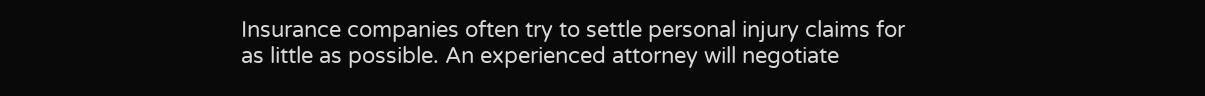Insurance companies often try to settle personal injury claims for as little as possible. An experienced attorney will negotiate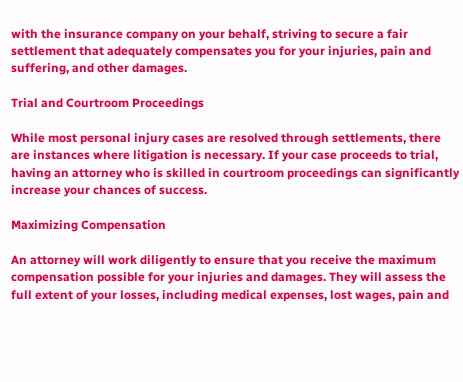with the insurance company on your behalf, striving to secure a fair settlement that adequately compensates you for your injuries, pain and suffering, and other damages.

Trial and Courtroom Proceedings

While most personal injury cases are resolved through settlements, there are instances where litigation is necessary. If your case proceeds to trial, having an attorney who is skilled in courtroom proceedings can significantly increase your chances of success.

Maximizing Compensation

An attorney will work diligently to ensure that you receive the maximum compensation possible for your injuries and damages. They will assess the full extent of your losses, including medical expenses, lost wages, pain and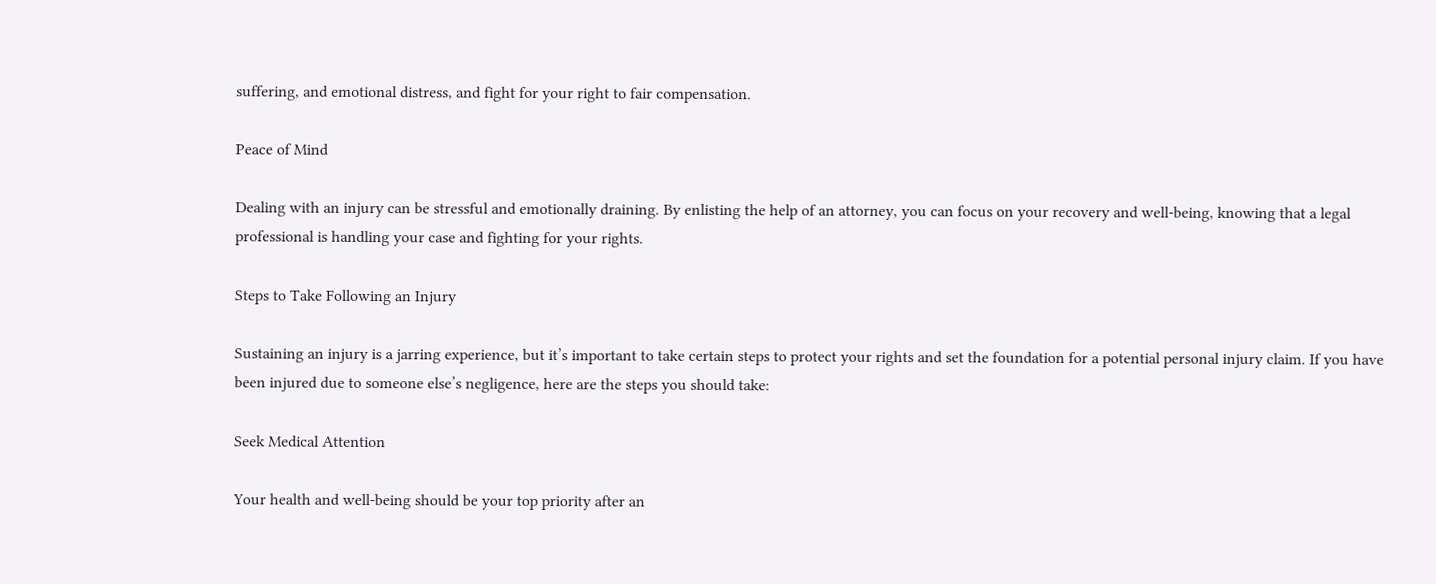suffering, and emotional distress, and fight for your right to fair compensation.

Peace of Mind

Dealing with an injury can be stressful and emotionally draining. By enlisting the help of an attorney, you can focus on your recovery and well-being, knowing that a legal professional is handling your case and fighting for your rights.

Steps to Take Following an Injury

Sustaining an injury is a jarring experience, but it’s important to take certain steps to protect your rights and set the foundation for a potential personal injury claim. If you have been injured due to someone else’s negligence, here are the steps you should take:

Seek Medical Attention

Your health and well-being should be your top priority after an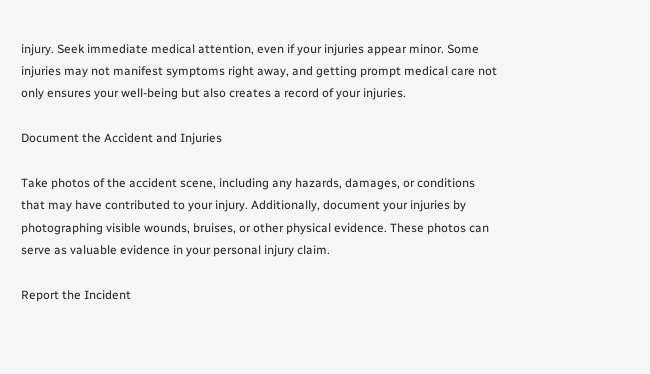injury. Seek immediate medical attention, even if your injuries appear minor. Some injuries may not manifest symptoms right away, and getting prompt medical care not only ensures your well-being but also creates a record of your injuries.

Document the Accident and Injuries

Take photos of the accident scene, including any hazards, damages, or conditions that may have contributed to your injury. Additionally, document your injuries by photographing visible wounds, bruises, or other physical evidence. These photos can serve as valuable evidence in your personal injury claim.

Report the Incident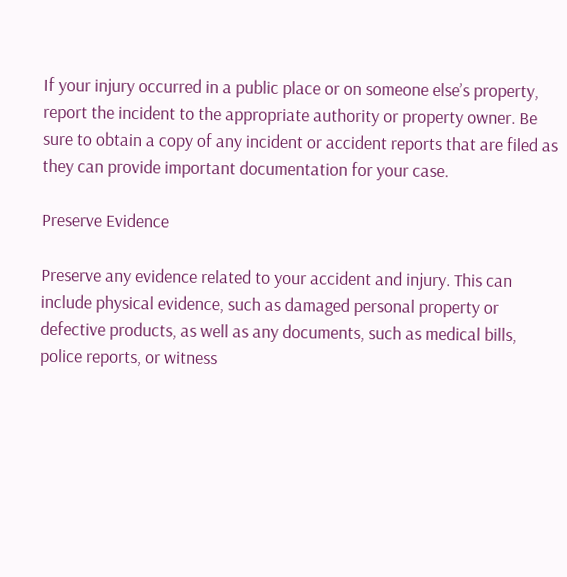If your injury occurred in a public place or on someone else’s property, report the incident to the appropriate authority or property owner. Be sure to obtain a copy of any incident or accident reports that are filed as they can provide important documentation for your case.

Preserve Evidence

Preserve any evidence related to your accident and injury. This can include physical evidence, such as damaged personal property or defective products, as well as any documents, such as medical bills, police reports, or witness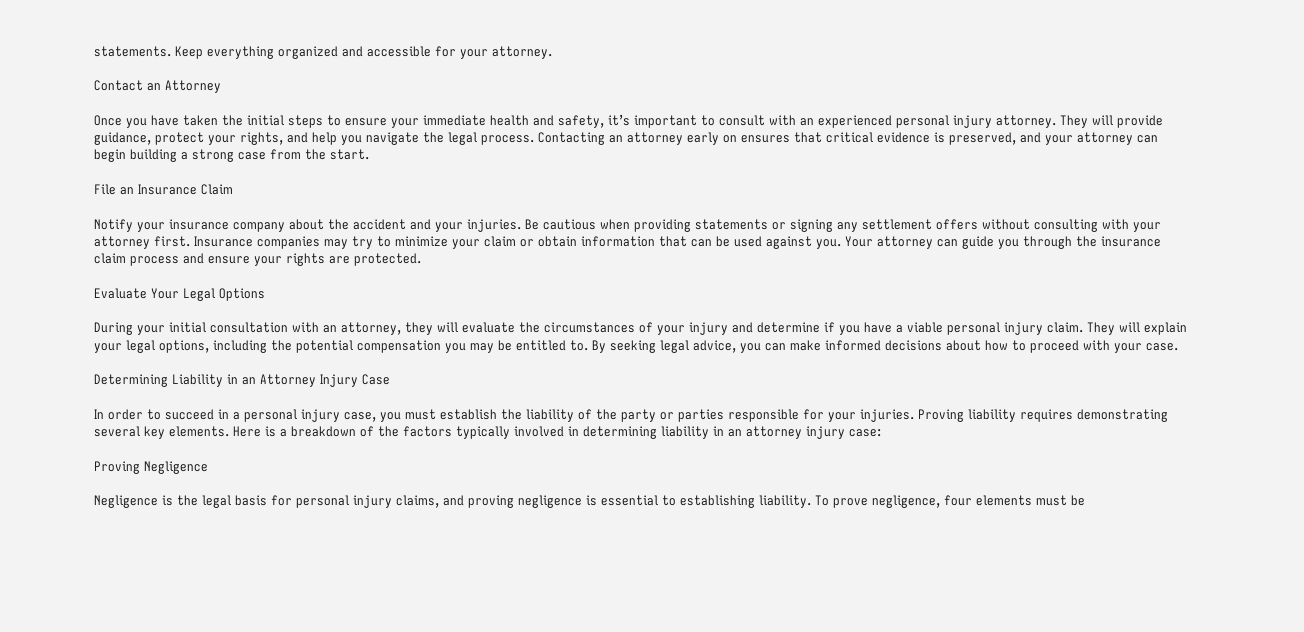statements. Keep everything organized and accessible for your attorney.

Contact an Attorney

Once you have taken the initial steps to ensure your immediate health and safety, it’s important to consult with an experienced personal injury attorney. They will provide guidance, protect your rights, and help you navigate the legal process. Contacting an attorney early on ensures that critical evidence is preserved, and your attorney can begin building a strong case from the start.

File an Insurance Claim

Notify your insurance company about the accident and your injuries. Be cautious when providing statements or signing any settlement offers without consulting with your attorney first. Insurance companies may try to minimize your claim or obtain information that can be used against you. Your attorney can guide you through the insurance claim process and ensure your rights are protected.

Evaluate Your Legal Options

During your initial consultation with an attorney, they will evaluate the circumstances of your injury and determine if you have a viable personal injury claim. They will explain your legal options, including the potential compensation you may be entitled to. By seeking legal advice, you can make informed decisions about how to proceed with your case.

Determining Liability in an Attorney Injury Case

In order to succeed in a personal injury case, you must establish the liability of the party or parties responsible for your injuries. Proving liability requires demonstrating several key elements. Here is a breakdown of the factors typically involved in determining liability in an attorney injury case:

Proving Negligence

Negligence is the legal basis for personal injury claims, and proving negligence is essential to establishing liability. To prove negligence, four elements must be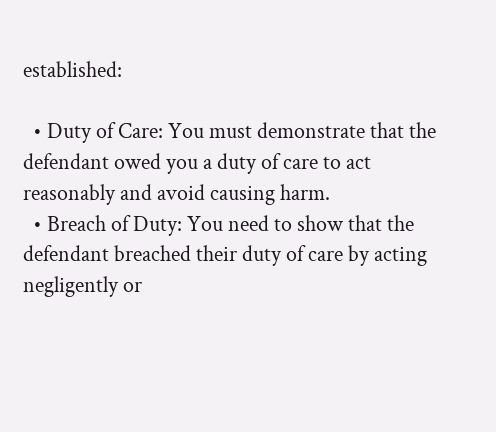established:

  • Duty of Care: You must demonstrate that the defendant owed you a duty of care to act reasonably and avoid causing harm.
  • Breach of Duty: You need to show that the defendant breached their duty of care by acting negligently or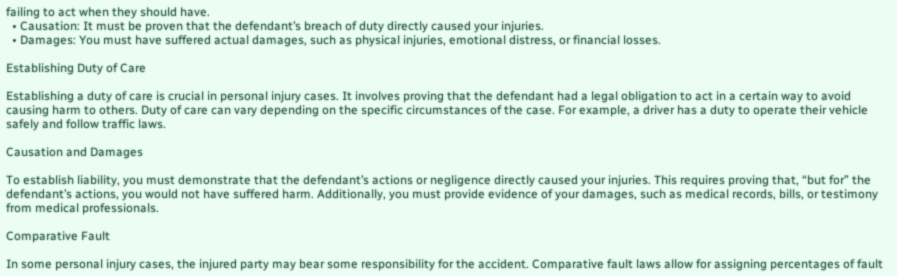failing to act when they should have.
  • Causation: It must be proven that the defendant’s breach of duty directly caused your injuries.
  • Damages: You must have suffered actual damages, such as physical injuries, emotional distress, or financial losses.

Establishing Duty of Care

Establishing a duty of care is crucial in personal injury cases. It involves proving that the defendant had a legal obligation to act in a certain way to avoid causing harm to others. Duty of care can vary depending on the specific circumstances of the case. For example, a driver has a duty to operate their vehicle safely and follow traffic laws.

Causation and Damages

To establish liability, you must demonstrate that the defendant’s actions or negligence directly caused your injuries. This requires proving that, “but for” the defendant’s actions, you would not have suffered harm. Additionally, you must provide evidence of your damages, such as medical records, bills, or testimony from medical professionals.

Comparative Fault

In some personal injury cases, the injured party may bear some responsibility for the accident. Comparative fault laws allow for assigning percentages of fault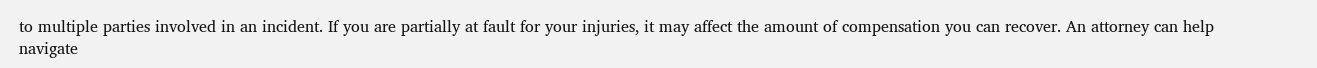to multiple parties involved in an incident. If you are partially at fault for your injuries, it may affect the amount of compensation you can recover. An attorney can help navigate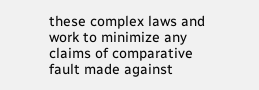these complex laws and work to minimize any claims of comparative fault made against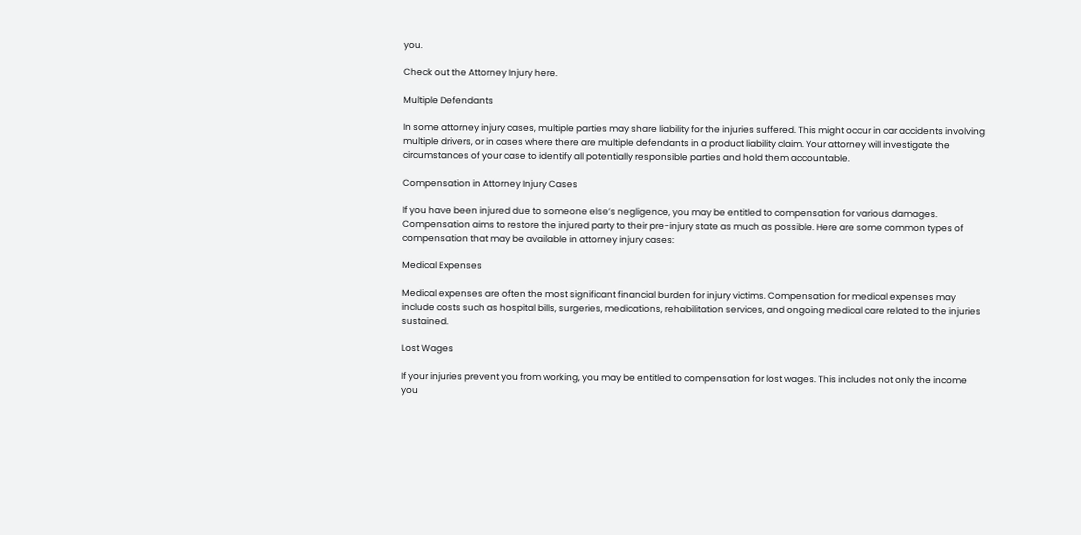you.

Check out the Attorney Injury here.

Multiple Defendants

In some attorney injury cases, multiple parties may share liability for the injuries suffered. This might occur in car accidents involving multiple drivers, or in cases where there are multiple defendants in a product liability claim. Your attorney will investigate the circumstances of your case to identify all potentially responsible parties and hold them accountable.

Compensation in Attorney Injury Cases

If you have been injured due to someone else’s negligence, you may be entitled to compensation for various damages. Compensation aims to restore the injured party to their pre-injury state as much as possible. Here are some common types of compensation that may be available in attorney injury cases:

Medical Expenses

Medical expenses are often the most significant financial burden for injury victims. Compensation for medical expenses may include costs such as hospital bills, surgeries, medications, rehabilitation services, and ongoing medical care related to the injuries sustained.

Lost Wages

If your injuries prevent you from working, you may be entitled to compensation for lost wages. This includes not only the income you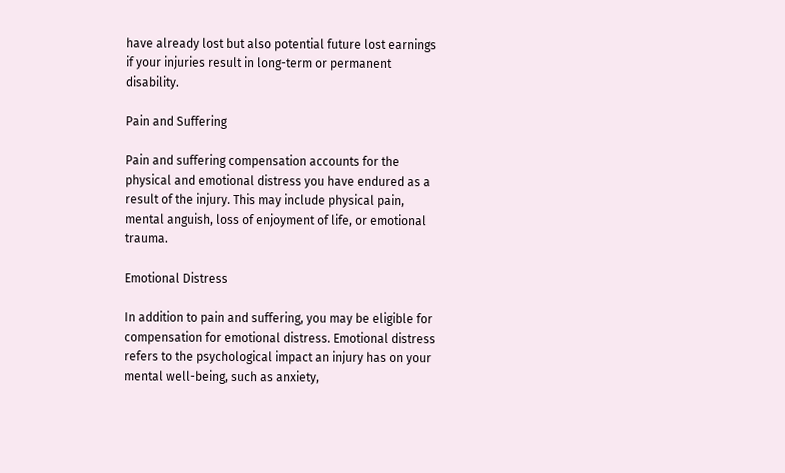have already lost but also potential future lost earnings if your injuries result in long-term or permanent disability.

Pain and Suffering

Pain and suffering compensation accounts for the physical and emotional distress you have endured as a result of the injury. This may include physical pain, mental anguish, loss of enjoyment of life, or emotional trauma.

Emotional Distress

In addition to pain and suffering, you may be eligible for compensation for emotional distress. Emotional distress refers to the psychological impact an injury has on your mental well-being, such as anxiety,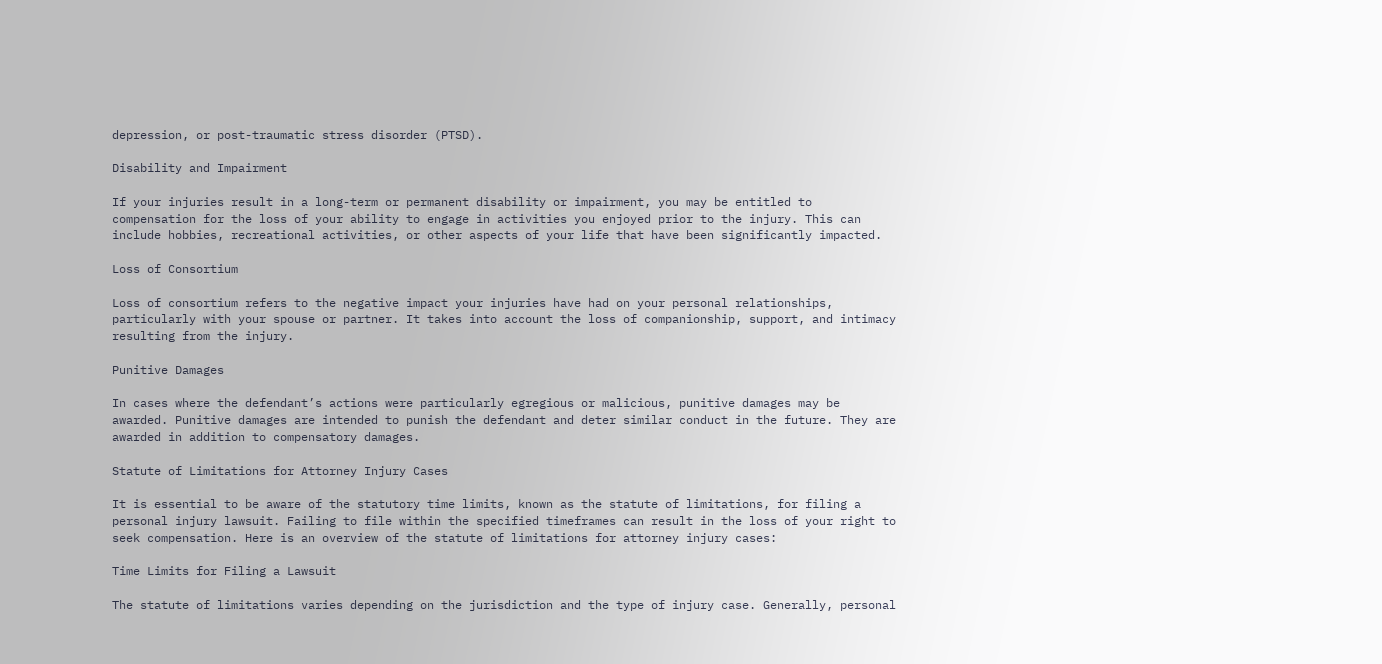depression, or post-traumatic stress disorder (PTSD).

Disability and Impairment

If your injuries result in a long-term or permanent disability or impairment, you may be entitled to compensation for the loss of your ability to engage in activities you enjoyed prior to the injury. This can include hobbies, recreational activities, or other aspects of your life that have been significantly impacted.

Loss of Consortium

Loss of consortium refers to the negative impact your injuries have had on your personal relationships, particularly with your spouse or partner. It takes into account the loss of companionship, support, and intimacy resulting from the injury.

Punitive Damages

In cases where the defendant’s actions were particularly egregious or malicious, punitive damages may be awarded. Punitive damages are intended to punish the defendant and deter similar conduct in the future. They are awarded in addition to compensatory damages.

Statute of Limitations for Attorney Injury Cases

It is essential to be aware of the statutory time limits, known as the statute of limitations, for filing a personal injury lawsuit. Failing to file within the specified timeframes can result in the loss of your right to seek compensation. Here is an overview of the statute of limitations for attorney injury cases:

Time Limits for Filing a Lawsuit

The statute of limitations varies depending on the jurisdiction and the type of injury case. Generally, personal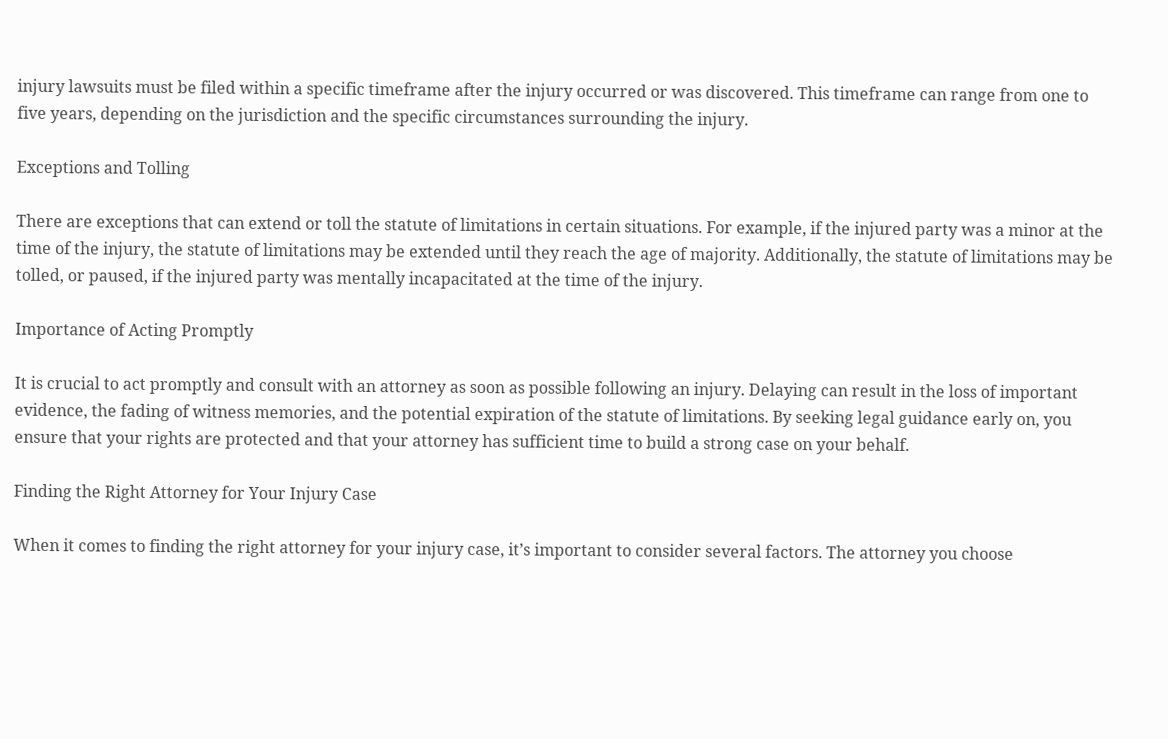injury lawsuits must be filed within a specific timeframe after the injury occurred or was discovered. This timeframe can range from one to five years, depending on the jurisdiction and the specific circumstances surrounding the injury.

Exceptions and Tolling

There are exceptions that can extend or toll the statute of limitations in certain situations. For example, if the injured party was a minor at the time of the injury, the statute of limitations may be extended until they reach the age of majority. Additionally, the statute of limitations may be tolled, or paused, if the injured party was mentally incapacitated at the time of the injury.

Importance of Acting Promptly

It is crucial to act promptly and consult with an attorney as soon as possible following an injury. Delaying can result in the loss of important evidence, the fading of witness memories, and the potential expiration of the statute of limitations. By seeking legal guidance early on, you ensure that your rights are protected and that your attorney has sufficient time to build a strong case on your behalf.

Finding the Right Attorney for Your Injury Case

When it comes to finding the right attorney for your injury case, it’s important to consider several factors. The attorney you choose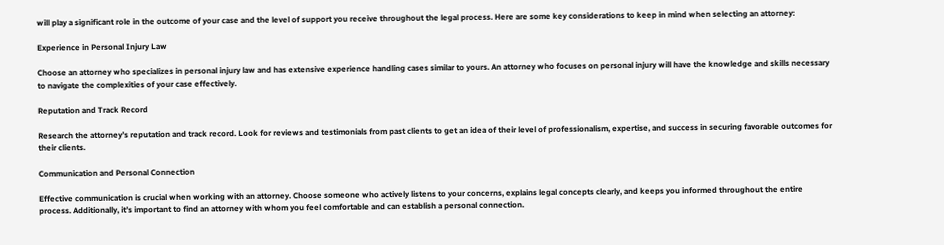will play a significant role in the outcome of your case and the level of support you receive throughout the legal process. Here are some key considerations to keep in mind when selecting an attorney:

Experience in Personal Injury Law

Choose an attorney who specializes in personal injury law and has extensive experience handling cases similar to yours. An attorney who focuses on personal injury will have the knowledge and skills necessary to navigate the complexities of your case effectively.

Reputation and Track Record

Research the attorney’s reputation and track record. Look for reviews and testimonials from past clients to get an idea of their level of professionalism, expertise, and success in securing favorable outcomes for their clients.

Communication and Personal Connection

Effective communication is crucial when working with an attorney. Choose someone who actively listens to your concerns, explains legal concepts clearly, and keeps you informed throughout the entire process. Additionally, it’s important to find an attorney with whom you feel comfortable and can establish a personal connection.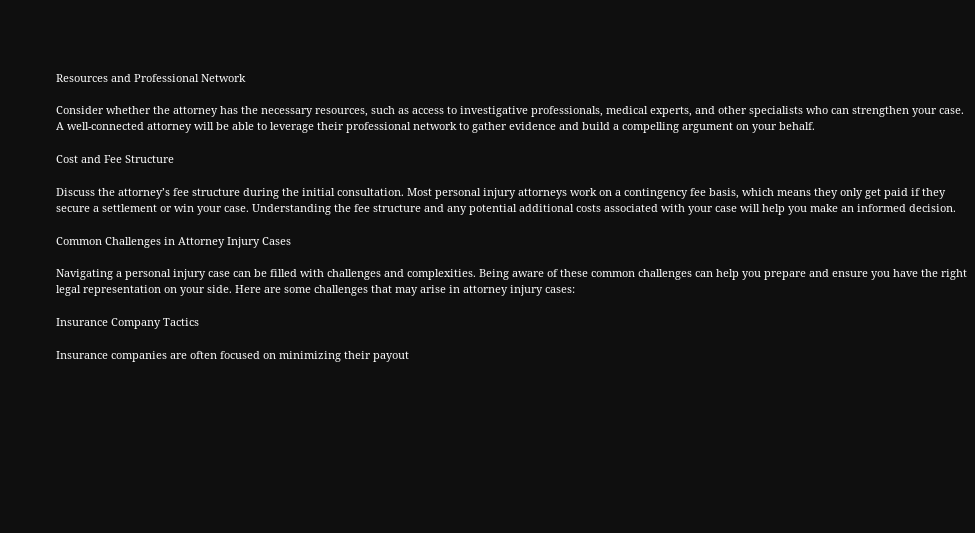Resources and Professional Network

Consider whether the attorney has the necessary resources, such as access to investigative professionals, medical experts, and other specialists who can strengthen your case. A well-connected attorney will be able to leverage their professional network to gather evidence and build a compelling argument on your behalf.

Cost and Fee Structure

Discuss the attorney’s fee structure during the initial consultation. Most personal injury attorneys work on a contingency fee basis, which means they only get paid if they secure a settlement or win your case. Understanding the fee structure and any potential additional costs associated with your case will help you make an informed decision.

Common Challenges in Attorney Injury Cases

Navigating a personal injury case can be filled with challenges and complexities. Being aware of these common challenges can help you prepare and ensure you have the right legal representation on your side. Here are some challenges that may arise in attorney injury cases:

Insurance Company Tactics

Insurance companies are often focused on minimizing their payout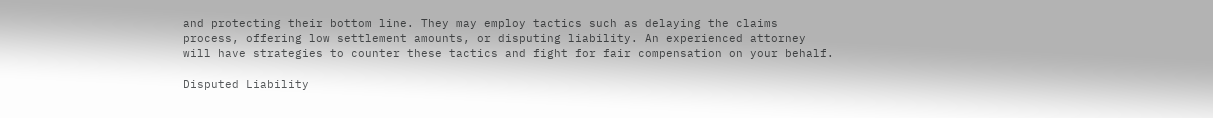and protecting their bottom line. They may employ tactics such as delaying the claims process, offering low settlement amounts, or disputing liability. An experienced attorney will have strategies to counter these tactics and fight for fair compensation on your behalf.

Disputed Liability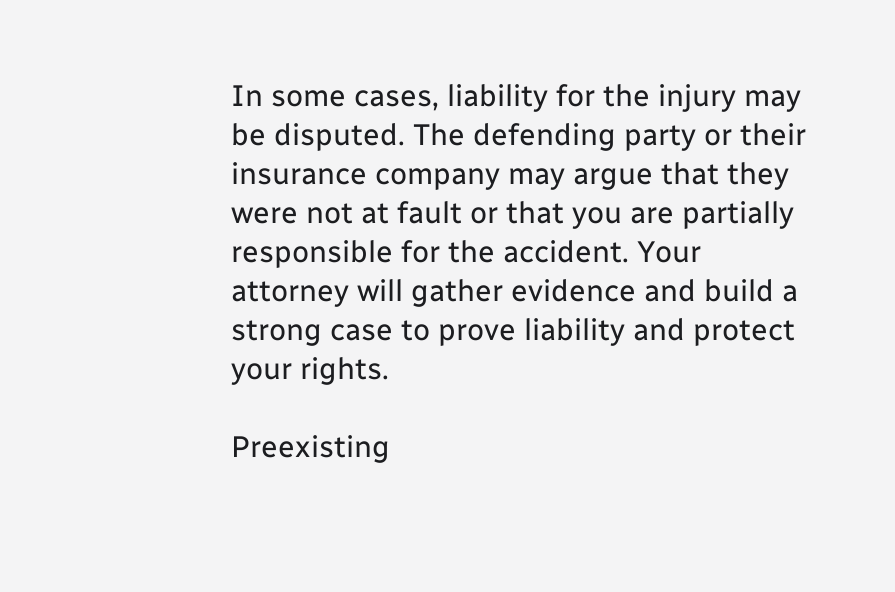In some cases, liability for the injury may be disputed. The defending party or their insurance company may argue that they were not at fault or that you are partially responsible for the accident. Your attorney will gather evidence and build a strong case to prove liability and protect your rights.

Preexisting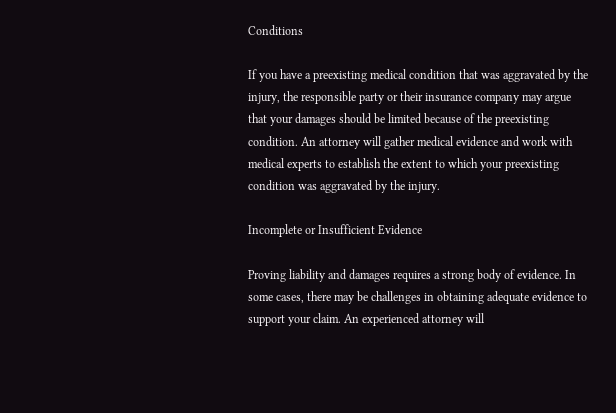Conditions

If you have a preexisting medical condition that was aggravated by the injury, the responsible party or their insurance company may argue that your damages should be limited because of the preexisting condition. An attorney will gather medical evidence and work with medical experts to establish the extent to which your preexisting condition was aggravated by the injury.

Incomplete or Insufficient Evidence

Proving liability and damages requires a strong body of evidence. In some cases, there may be challenges in obtaining adequate evidence to support your claim. An experienced attorney will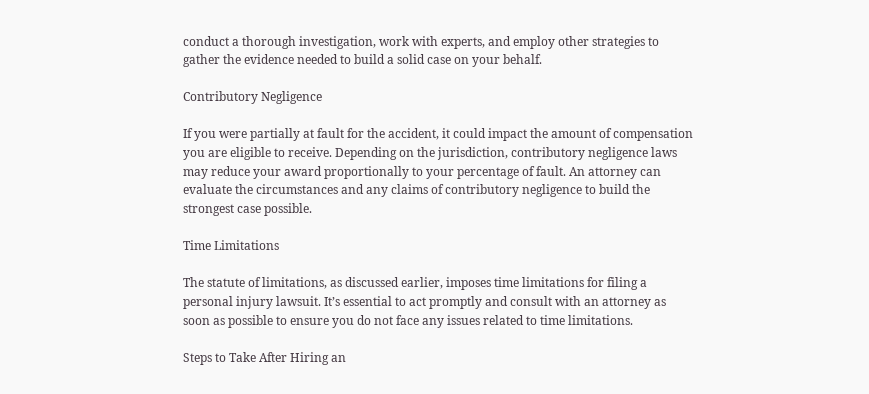conduct a thorough investigation, work with experts, and employ other strategies to gather the evidence needed to build a solid case on your behalf.

Contributory Negligence

If you were partially at fault for the accident, it could impact the amount of compensation you are eligible to receive. Depending on the jurisdiction, contributory negligence laws may reduce your award proportionally to your percentage of fault. An attorney can evaluate the circumstances and any claims of contributory negligence to build the strongest case possible.

Time Limitations

The statute of limitations, as discussed earlier, imposes time limitations for filing a personal injury lawsuit. It’s essential to act promptly and consult with an attorney as soon as possible to ensure you do not face any issues related to time limitations.

Steps to Take After Hiring an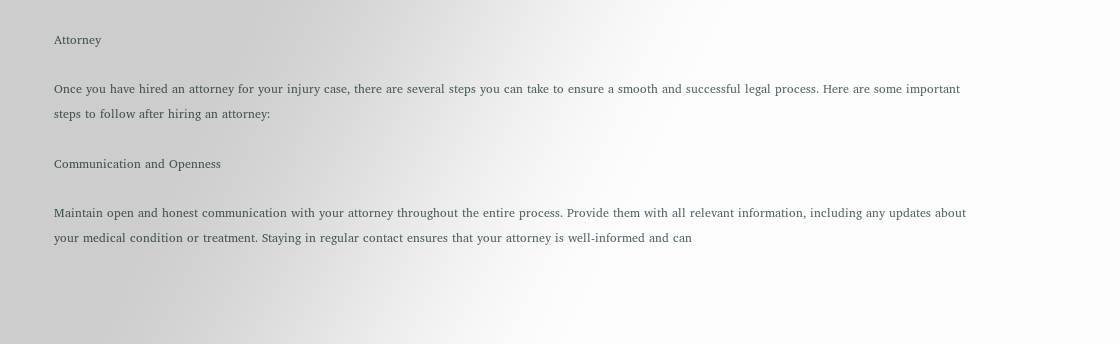Attorney

Once you have hired an attorney for your injury case, there are several steps you can take to ensure a smooth and successful legal process. Here are some important steps to follow after hiring an attorney:

Communication and Openness

Maintain open and honest communication with your attorney throughout the entire process. Provide them with all relevant information, including any updates about your medical condition or treatment. Staying in regular contact ensures that your attorney is well-informed and can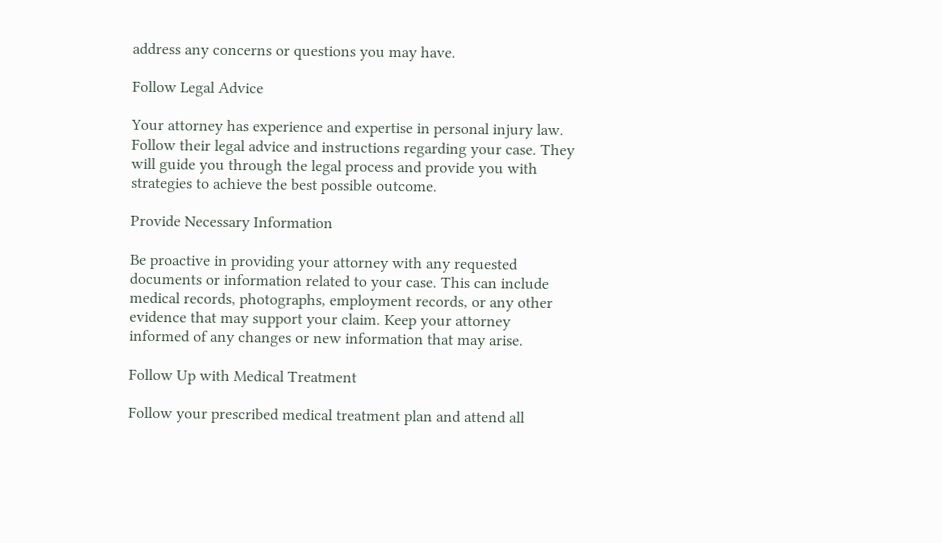address any concerns or questions you may have.

Follow Legal Advice

Your attorney has experience and expertise in personal injury law. Follow their legal advice and instructions regarding your case. They will guide you through the legal process and provide you with strategies to achieve the best possible outcome.

Provide Necessary Information

Be proactive in providing your attorney with any requested documents or information related to your case. This can include medical records, photographs, employment records, or any other evidence that may support your claim. Keep your attorney informed of any changes or new information that may arise.

Follow Up with Medical Treatment

Follow your prescribed medical treatment plan and attend all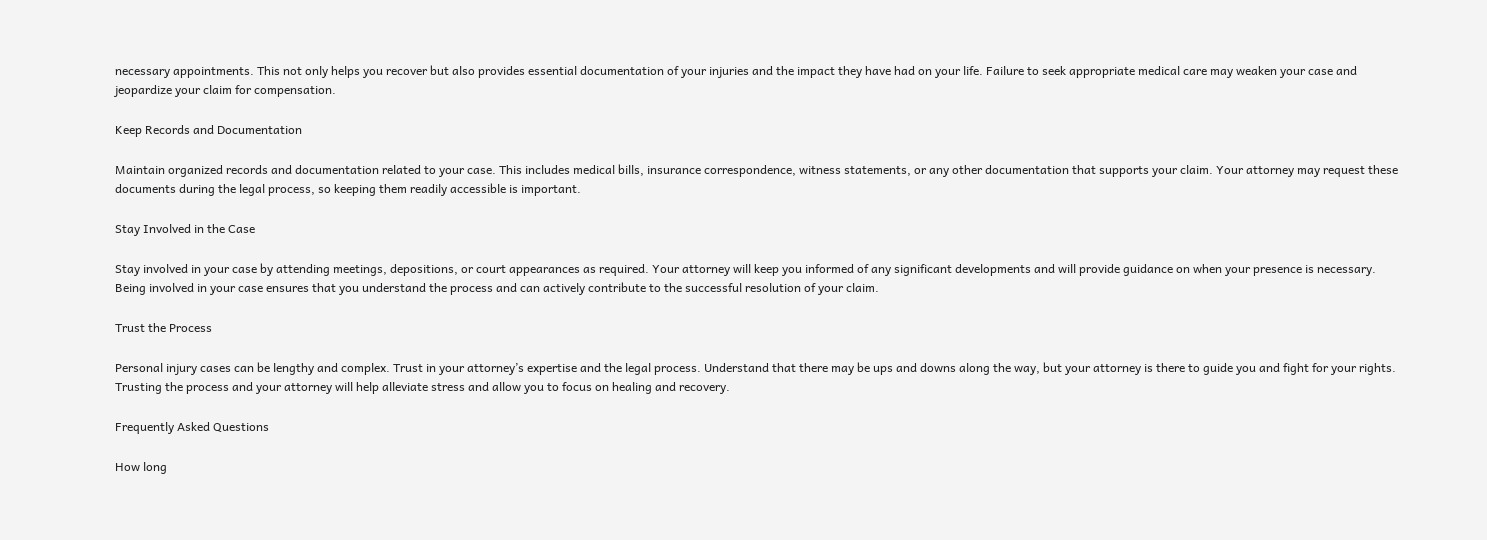necessary appointments. This not only helps you recover but also provides essential documentation of your injuries and the impact they have had on your life. Failure to seek appropriate medical care may weaken your case and jeopardize your claim for compensation.

Keep Records and Documentation

Maintain organized records and documentation related to your case. This includes medical bills, insurance correspondence, witness statements, or any other documentation that supports your claim. Your attorney may request these documents during the legal process, so keeping them readily accessible is important.

Stay Involved in the Case

Stay involved in your case by attending meetings, depositions, or court appearances as required. Your attorney will keep you informed of any significant developments and will provide guidance on when your presence is necessary. Being involved in your case ensures that you understand the process and can actively contribute to the successful resolution of your claim.

Trust the Process

Personal injury cases can be lengthy and complex. Trust in your attorney’s expertise and the legal process. Understand that there may be ups and downs along the way, but your attorney is there to guide you and fight for your rights. Trusting the process and your attorney will help alleviate stress and allow you to focus on healing and recovery.

Frequently Asked Questions

How long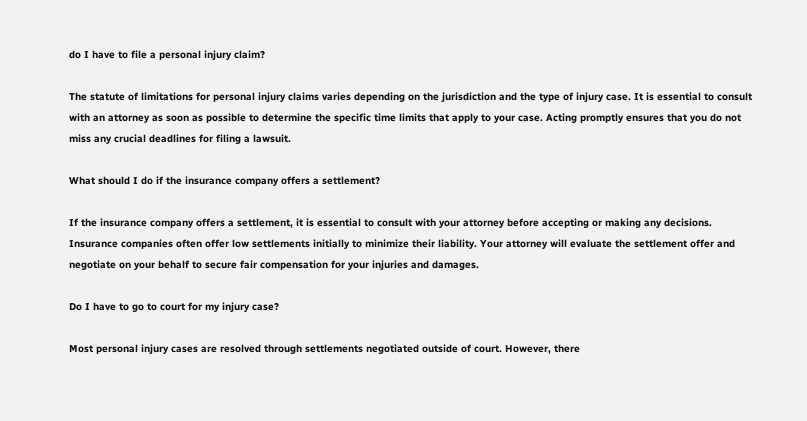do I have to file a personal injury claim?

The statute of limitations for personal injury claims varies depending on the jurisdiction and the type of injury case. It is essential to consult with an attorney as soon as possible to determine the specific time limits that apply to your case. Acting promptly ensures that you do not miss any crucial deadlines for filing a lawsuit.

What should I do if the insurance company offers a settlement?

If the insurance company offers a settlement, it is essential to consult with your attorney before accepting or making any decisions. Insurance companies often offer low settlements initially to minimize their liability. Your attorney will evaluate the settlement offer and negotiate on your behalf to secure fair compensation for your injuries and damages.

Do I have to go to court for my injury case?

Most personal injury cases are resolved through settlements negotiated outside of court. However, there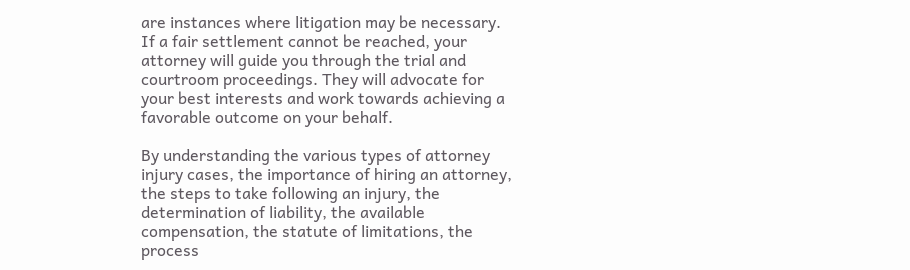are instances where litigation may be necessary. If a fair settlement cannot be reached, your attorney will guide you through the trial and courtroom proceedings. They will advocate for your best interests and work towards achieving a favorable outcome on your behalf.

By understanding the various types of attorney injury cases, the importance of hiring an attorney, the steps to take following an injury, the determination of liability, the available compensation, the statute of limitations, the process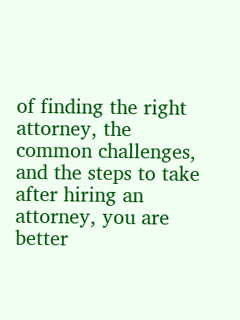of finding the right attorney, the common challenges, and the steps to take after hiring an attorney, you are better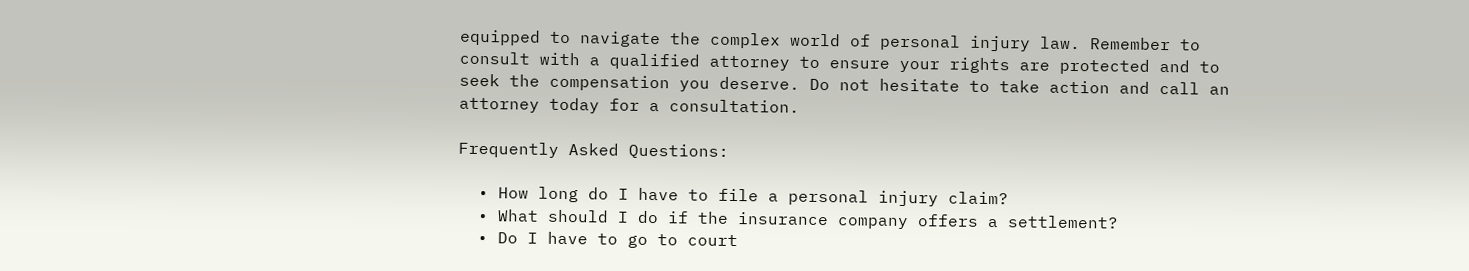equipped to navigate the complex world of personal injury law. Remember to consult with a qualified attorney to ensure your rights are protected and to seek the compensation you deserve. Do not hesitate to take action and call an attorney today for a consultation.

Frequently Asked Questions:

  • How long do I have to file a personal injury claim?
  • What should I do if the insurance company offers a settlement?
  • Do I have to go to court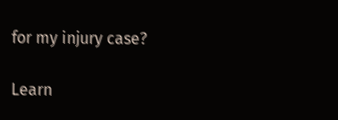for my injury case?

Learn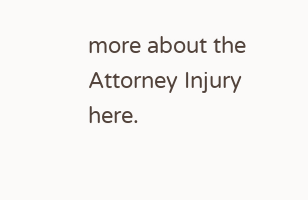more about the Attorney Injury here.